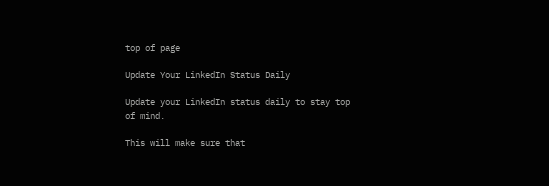top of page

Update Your LinkedIn Status Daily

Update your LinkedIn status daily to stay top of mind.

This will make sure that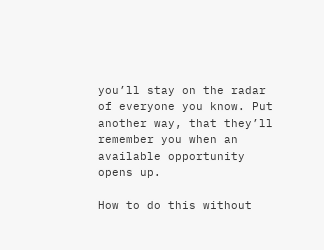you’ll stay on the radar of everyone you know. Put another way, that they’ll remember you when an available opportunity opens up.

How to do this without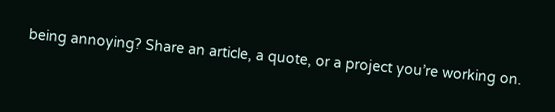being annoying? Share an article, a quote, or a project you’re working on.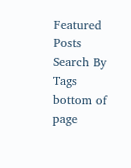Featured Posts
Search By Tags
bottom of page